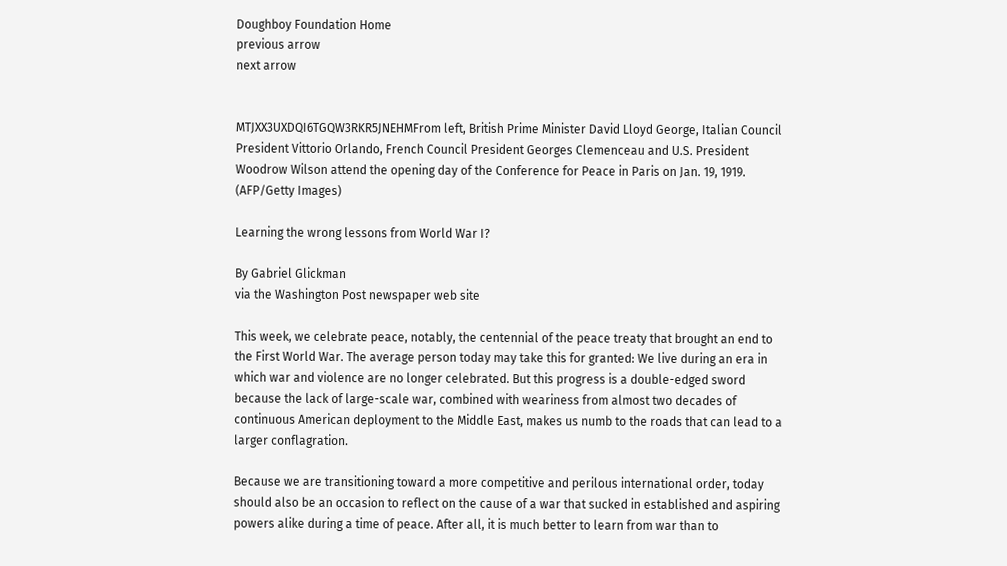Doughboy Foundation Home
previous arrow
next arrow


MTJXX3UXDQI6TGQW3RKR5JNEHMFrom left, British Prime Minister David Lloyd George, Italian Council President Vittorio Orlando, French Council President Georges Clemenceau and U.S. President Woodrow Wilson attend the opening day of the Conference for Peace in Paris on Jan. 19, 1919. (AFP/Getty Images)

Learning the wrong lessons from World War I?

By Gabriel Glickman
via the Washington Post newspaper web site

This week, we celebrate peace, notably, the centennial of the peace treaty that brought an end to the First World War. The average person today may take this for granted: We live during an era in which war and violence are no longer celebrated. But this progress is a double-edged sword because the lack of large-scale war, combined with weariness from almost two decades of continuous American deployment to the Middle East, makes us numb to the roads that can lead to a larger conflagration.

Because we are transitioning toward a more competitive and perilous international order, today should also be an occasion to reflect on the cause of a war that sucked in established and aspiring powers alike during a time of peace. After all, it is much better to learn from war than to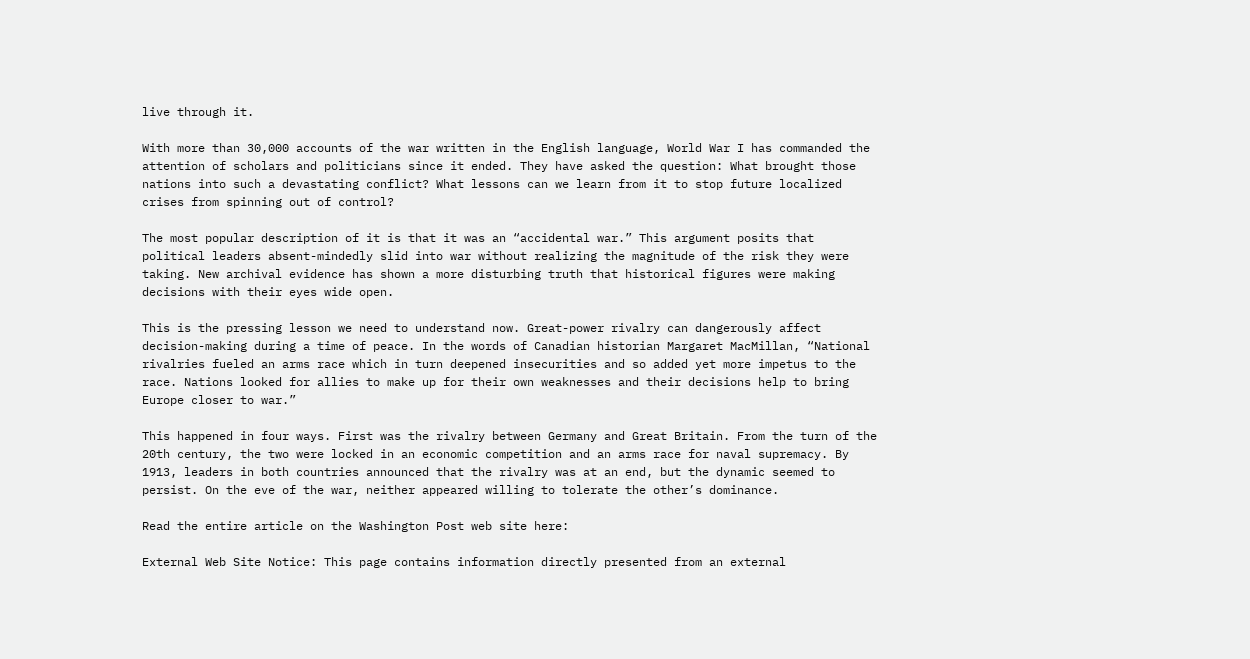live through it.

With more than 30,000 accounts of the war written in the English language, World War I has commanded the attention of scholars and politicians since it ended. They have asked the question: What brought those nations into such a devastating conflict? What lessons can we learn from it to stop future localized crises from spinning out of control?

The most popular description of it is that it was an “accidental war.” This argument posits that political leaders absent-mindedly slid into war without realizing the magnitude of the risk they were taking. New archival evidence has shown a more disturbing truth that historical figures were making decisions with their eyes wide open.

This is the pressing lesson we need to understand now. Great-power rivalry can dangerously affect decision-making during a time of peace. In the words of Canadian historian Margaret MacMillan, “National rivalries fueled an arms race which in turn deepened insecurities and so added yet more impetus to the race. Nations looked for allies to make up for their own weaknesses and their decisions help to bring Europe closer to war.”

This happened in four ways. First was the rivalry between Germany and Great Britain. From the turn of the 20th century, the two were locked in an economic competition and an arms race for naval supremacy. By 1913, leaders in both countries announced that the rivalry was at an end, but the dynamic seemed to persist. On the eve of the war, neither appeared willing to tolerate the other’s dominance.

Read the entire article on the Washington Post web site here:

External Web Site Notice: This page contains information directly presented from an external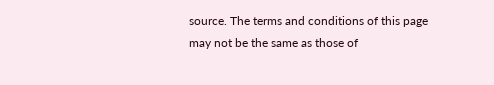source. The terms and conditions of this page may not be the same as those of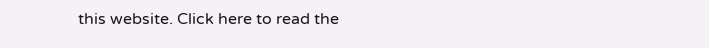this website. Click here to read the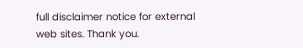full disclaimer notice for external web sites. Thank you.